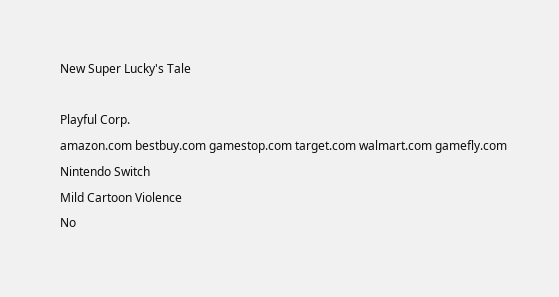New Super Lucky's Tale

Playful Corp.
amazon.com bestbuy.com gamestop.com target.com walmart.com gamefly.com
Nintendo Switch
Mild Cartoon Violence
No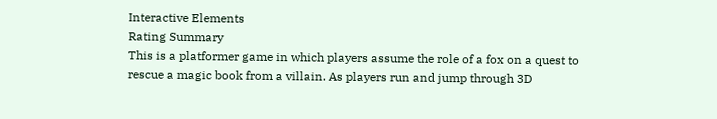Interactive Elements
Rating Summary
This is a platformer game in which players assume the role of a fox on a quest to rescue a magic book from a villain. As players run and jump through 3D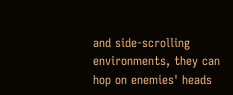and side-scrolling environments, they can hop on enemies' heads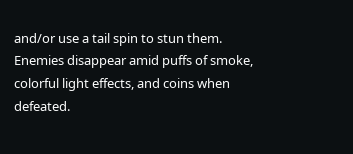and/or use a tail spin to stun them. Enemies disappear amid puffs of smoke, colorful light effects, and coins when defeated.